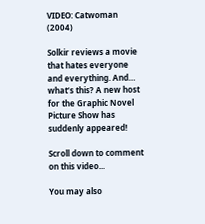VIDEO: Catwoman (2004)

Solkir reviews a movie that hates everyone and everything. And… what’s this? A new host for the Graphic Novel Picture Show has suddenly appeared!

Scroll down to comment on this video...

You may also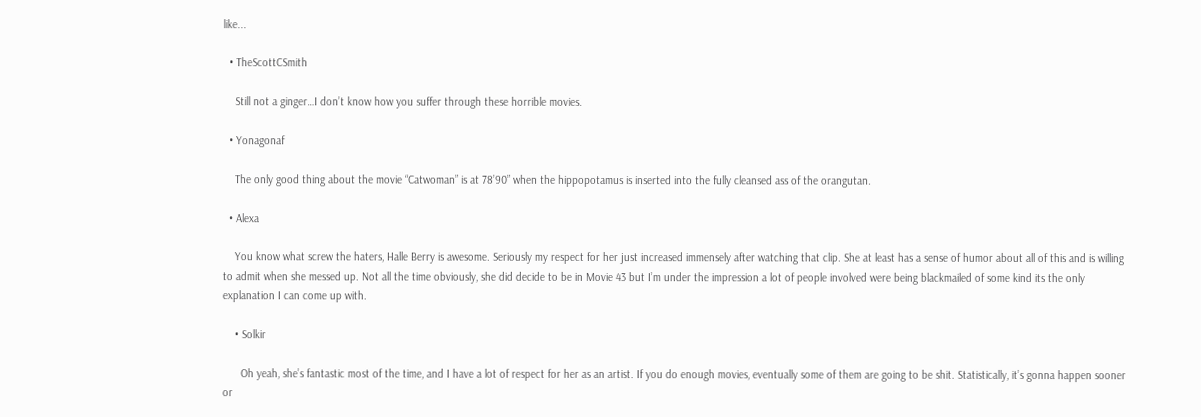like...

  • TheScottCSmith

    Still not a ginger…I don’t know how you suffer through these horrible movies.

  • Yonagonaf

    The only good thing about the movie “Catwoman” is at 78’90” when the hippopotamus is inserted into the fully cleansed ass of the orangutan.

  • Alexa

    You know what screw the haters, Halle Berry is awesome. Seriously my respect for her just increased immensely after watching that clip. She at least has a sense of humor about all of this and is willing to admit when she messed up. Not all the time obviously, she did decide to be in Movie 43 but I’m under the impression a lot of people involved were being blackmailed of some kind its the only explanation I can come up with.

    • Solkir

      Oh yeah, she’s fantastic most of the time, and I have a lot of respect for her as an artist. If you do enough movies, eventually some of them are going to be shit. Statistically, it’s gonna happen sooner or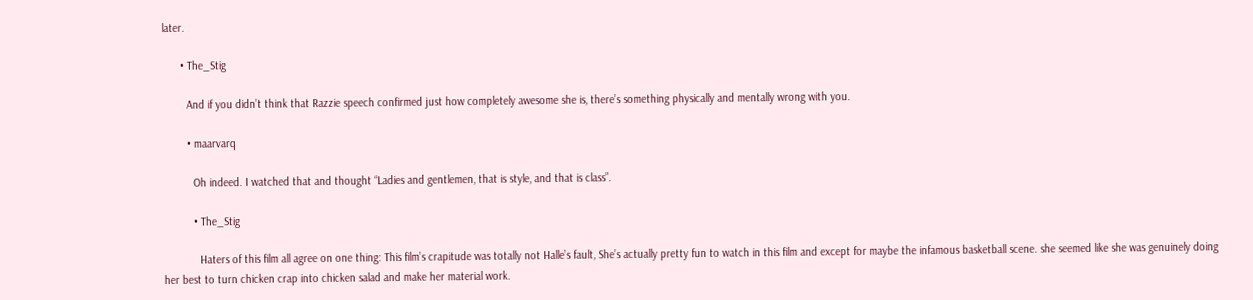later.

      • The_Stig

        And if you didn’t think that Razzie speech confirmed just how completely awesome she is, there’s something physically and mentally wrong with you.

        • maarvarq

          Oh indeed. I watched that and thought “Ladies and gentlemen, that is style, and that is class”.

          • The_Stig

            Haters of this film all agree on one thing: This film’s crapitude was totally not Halle’s fault, She’s actually pretty fun to watch in this film and except for maybe the infamous basketball scene. she seemed like she was genuinely doing her best to turn chicken crap into chicken salad and make her material work.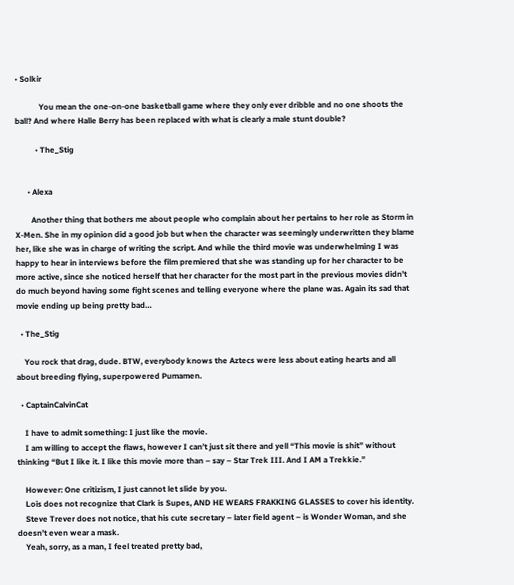• Solkir

            You mean the one-on-one basketball game where they only ever dribble and no one shoots the ball? And where Halle Berry has been replaced with what is clearly a male stunt double?

          • The_Stig


      • Alexa

        Another thing that bothers me about people who complain about her pertains to her role as Storm in X-Men. She in my opinion did a good job but when the character was seemingly underwritten they blame her, like she was in charge of writing the script. And while the third movie was underwhelming I was happy to hear in interviews before the film premiered that she was standing up for her character to be more active, since she noticed herself that her character for the most part in the previous movies didn’t do much beyond having some fight scenes and telling everyone where the plane was. Again its sad that movie ending up being pretty bad…

  • The_Stig

    You rock that drag, dude. BTW, everybody knows the Aztecs were less about eating hearts and all about breeding flying, superpowered Pumamen.

  • CaptainCalvinCat

    I have to admit something: I just like the movie.
    I am willing to accept the flaws, however I can’t just sit there and yell “This movie is shit” without thinking “But I like it. I like this movie more than – say – Star Trek III. And I AM a Trekkie.”

    However: One critizism, I just cannot let slide by you.
    Lois does not recognize that Clark is Supes, AND HE WEARS FRAKKING GLASSES to cover his identity.
    Steve Trever does not notice, that his cute secretary – later field agent – is Wonder Woman, and she doesn’t even wear a mask.
    Yeah, sorry, as a man, I feel treated pretty bad,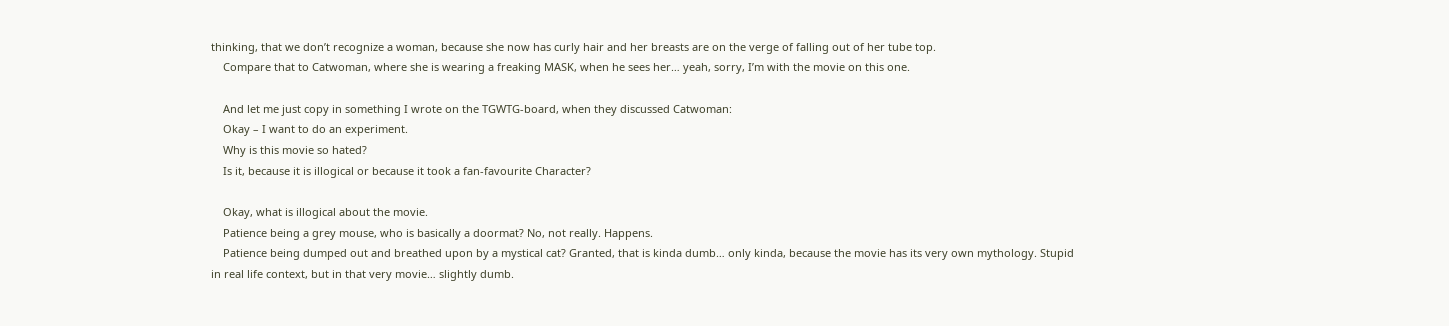thinking, that we don’t recognize a woman, because she now has curly hair and her breasts are on the verge of falling out of her tube top.
    Compare that to Catwoman, where she is wearing a freaking MASK, when he sees her… yeah, sorry, I’m with the movie on this one.

    And let me just copy in something I wrote on the TGWTG-board, when they discussed Catwoman:
    Okay – I want to do an experiment.
    Why is this movie so hated?
    Is it, because it is illogical or because it took a fan-favourite Character?

    Okay, what is illogical about the movie.
    Patience being a grey mouse, who is basically a doormat? No, not really. Happens.
    Patience being dumped out and breathed upon by a mystical cat? Granted, that is kinda dumb… only kinda, because the movie has its very own mythology. Stupid in real life context, but in that very movie… slightly dumb.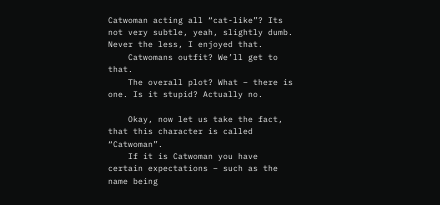Catwoman acting all “cat-like”? Its not very subtle, yeah, slightly dumb. Never the less, I enjoyed that.
    Catwomans outfit? We’ll get to that.
    The overall plot? What – there is one. Is it stupid? Actually no.

    Okay, now let us take the fact, that this character is called “Catwoman”.
    If it is Catwoman you have certain expectations – such as the name being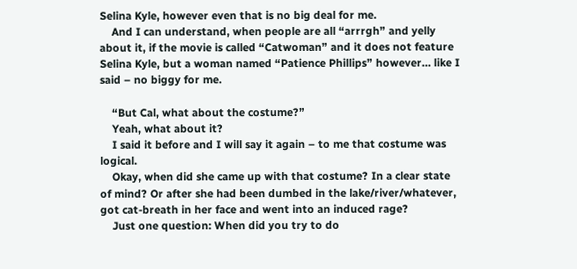Selina Kyle, however even that is no big deal for me.
    And I can understand, when people are all “arrrgh” and yelly about it, if the movie is called “Catwoman” and it does not feature Selina Kyle, but a woman named “Patience Phillips” however… like I said – no biggy for me.

    “But Cal, what about the costume?”
    Yeah, what about it?
    I said it before and I will say it again – to me that costume was logical.
    Okay, when did she came up with that costume? In a clear state of mind? Or after she had been dumbed in the lake/river/whatever, got cat-breath in her face and went into an induced rage?
    Just one question: When did you try to do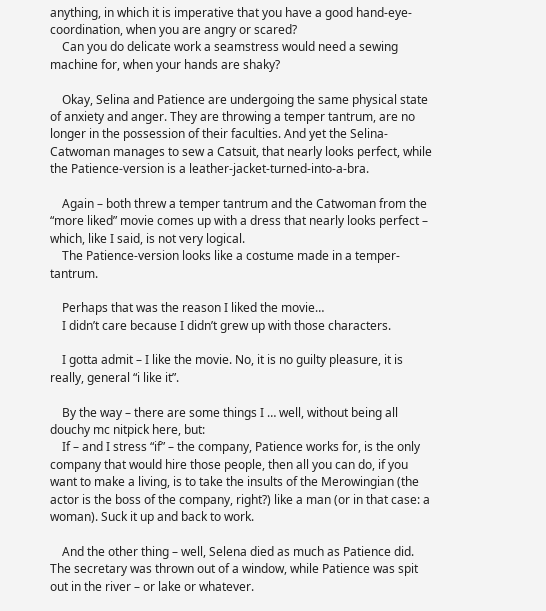anything, in which it is imperative that you have a good hand-eye-coordination, when you are angry or scared?
    Can you do delicate work a seamstress would need a sewing machine for, when your hands are shaky?

    Okay, Selina and Patience are undergoing the same physical state of anxiety and anger. They are throwing a temper tantrum, are no longer in the possession of their faculties. And yet the Selina-Catwoman manages to sew a Catsuit, that nearly looks perfect, while the Patience-version is a leather-jacket-turned-into-a-bra.

    Again – both threw a temper tantrum and the Catwoman from the “more liked” movie comes up with a dress that nearly looks perfect – which, like I said, is not very logical.
    The Patience-version looks like a costume made in a temper-tantrum.

    Perhaps that was the reason I liked the movie…
    I didn’t care because I didn’t grew up with those characters.

    I gotta admit – I like the movie. No, it is no guilty pleasure, it is really, general “i like it”.

    By the way – there are some things I … well, without being all douchy mc nitpick here, but:
    If – and I stress “if” – the company, Patience works for, is the only company that would hire those people, then all you can do, if you want to make a living, is to take the insults of the Merowingian (the actor is the boss of the company, right?) like a man (or in that case: a woman). Suck it up and back to work.

    And the other thing – well, Selena died as much as Patience did. The secretary was thrown out of a window, while Patience was spit out in the river – or lake or whatever.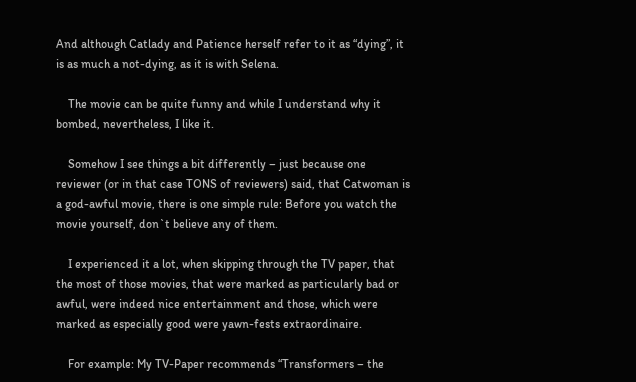And although Catlady and Patience herself refer to it as “dying”, it is as much a not-dying, as it is with Selena.

    The movie can be quite funny and while I understand why it bombed, nevertheless, I like it.

    Somehow I see things a bit differently – just because one reviewer (or in that case TONS of reviewers) said, that Catwoman is a god-awful movie, there is one simple rule: Before you watch the movie yourself, don`t believe any of them.

    I experienced it a lot, when skipping through the TV paper, that the most of those movies, that were marked as particularly bad or awful, were indeed nice entertainment and those, which were marked as especially good were yawn-fests extraordinaire.

    For example: My TV-Paper recommends “Transformers – the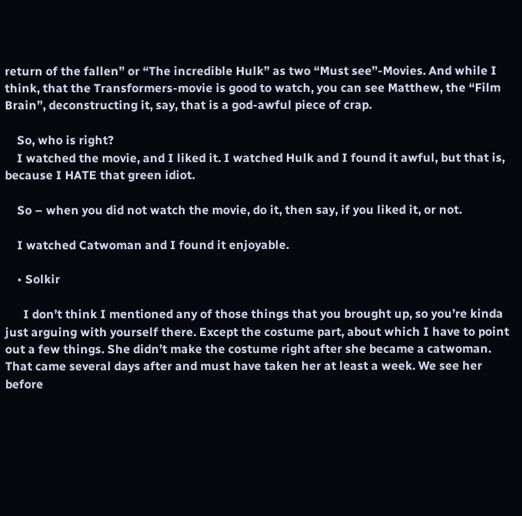return of the fallen” or “The incredible Hulk” as two “Must see”-Movies. And while I think, that the Transformers-movie is good to watch, you can see Matthew, the “Film Brain”, deconstructing it, say, that is a god-awful piece of crap.

    So, who is right?
    I watched the movie, and I liked it. I watched Hulk and I found it awful, but that is, because I HATE that green idiot.

    So – when you did not watch the movie, do it, then say, if you liked it, or not.

    I watched Catwoman and I found it enjoyable.

    • Solkir

      I don’t think I mentioned any of those things that you brought up, so you’re kinda just arguing with yourself there. Except the costume part, about which I have to point out a few things. She didn’t make the costume right after she became a catwoman. That came several days after and must have taken her at least a week. We see her before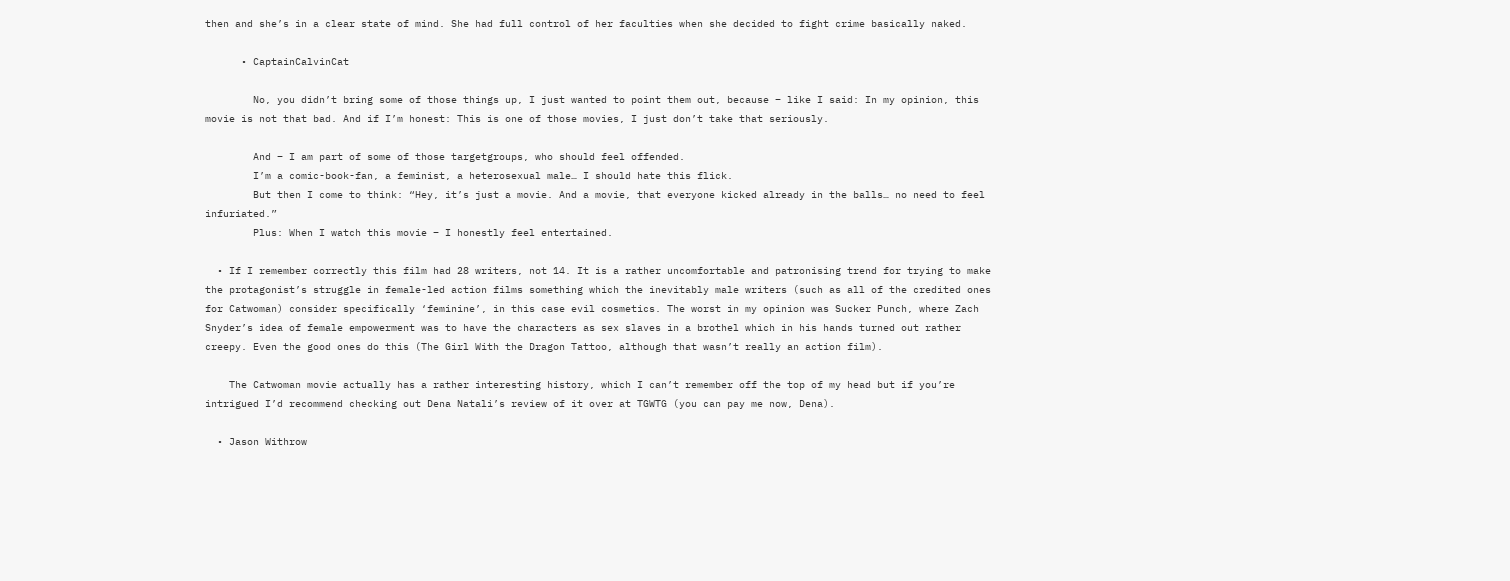then and she’s in a clear state of mind. She had full control of her faculties when she decided to fight crime basically naked.

      • CaptainCalvinCat

        No, you didn’t bring some of those things up, I just wanted to point them out, because – like I said: In my opinion, this movie is not that bad. And if I’m honest: This is one of those movies, I just don’t take that seriously.

        And – I am part of some of those targetgroups, who should feel offended.
        I’m a comic-book-fan, a feminist, a heterosexual male… I should hate this flick.
        But then I come to think: “Hey, it’s just a movie. And a movie, that everyone kicked already in the balls… no need to feel infuriated.”
        Plus: When I watch this movie – I honestly feel entertained.

  • If I remember correctly this film had 28 writers, not 14. It is a rather uncomfortable and patronising trend for trying to make the protagonist’s struggle in female-led action films something which the inevitably male writers (such as all of the credited ones for Catwoman) consider specifically ‘feminine’, in this case evil cosmetics. The worst in my opinion was Sucker Punch, where Zach Snyder’s idea of female empowerment was to have the characters as sex slaves in a brothel which in his hands turned out rather creepy. Even the good ones do this (The Girl With the Dragon Tattoo, although that wasn’t really an action film).

    The Catwoman movie actually has a rather interesting history, which I can’t remember off the top of my head but if you’re intrigued I’d recommend checking out Dena Natali’s review of it over at TGWTG (you can pay me now, Dena).

  • Jason Withrow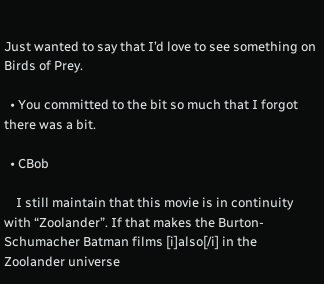Just wanted to say that I’d love to see something on Birds of Prey.

  • You committed to the bit so much that I forgot there was a bit.

  • CBob

    I still maintain that this movie is in continuity with “Zoolander”. If that makes the Burton-Schumacher Batman films [i]also[/i] in the Zoolander universe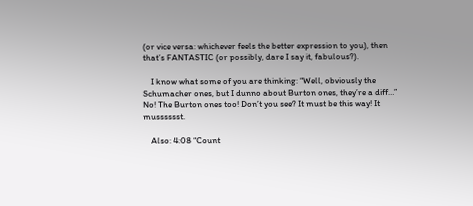(or vice versa: whichever feels the better expression to you), then that’s FANTASTIC (or possibly, dare I say it, fabulous?).

    I know what some of you are thinking: “Well, obviously the Schumacher ones, but I dunno about Burton ones, they’re a diff…” No! The Burton ones too! Don’t you see? It must be this way! It musssssst.

    Also: 4:08 “Count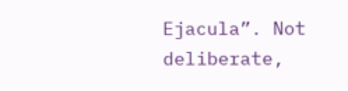Ejacula”. Not deliberate,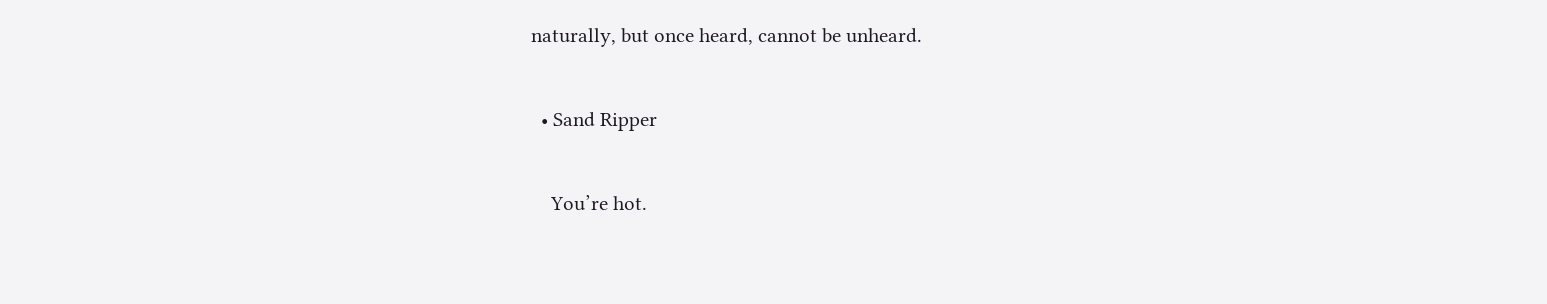naturally, but once heard, cannot be unheard.

  • Sand Ripper

    You’re hot.